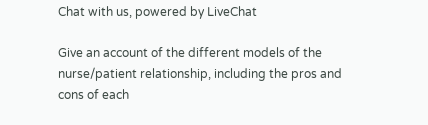Chat with us, powered by LiveChat

Give an account of the different models of the nurse/patient relationship, including the pros and cons of each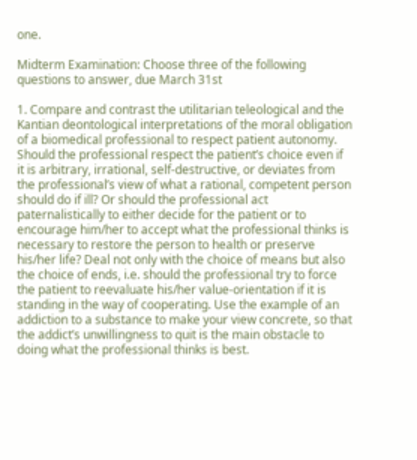one.

Midterm Examination: Choose three of the following questions to answer, due March 31st

1. Compare and contrast the utilitarian teleological and the Kantian deontological interpretations of the moral obligation of a biomedical professional to respect patient autonomy. Should the professional respect the patient’s choice even if it is arbitrary, irrational, self-destructive, or deviates from the professional’s view of what a rational, competent person should do if ill? Or should the professional act paternalistically to either decide for the patient or to encourage him/her to accept what the professional thinks is necessary to restore the person to health or preserve his/her life? Deal not only with the choice of means but also the choice of ends, i.e. should the professional try to force the patient to reevaluate his/her value-orientation if it is standing in the way of cooperating. Use the example of an addiction to a substance to make your view concrete, so that the addict’s unwillingness to quit is the main obstacle to doing what the professional thinks is best.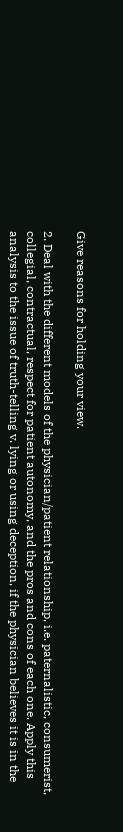Give reasons for holding your view.

2. Deal with the different models of the physician/patient relationship, i.e. paternalistic, consumerist, collegial, contractual, respect for patient autonomy, and the pros and cons of each one. Apply this analysis to the issue of truth-telling v. lying or using deception, if the physician believes it is in the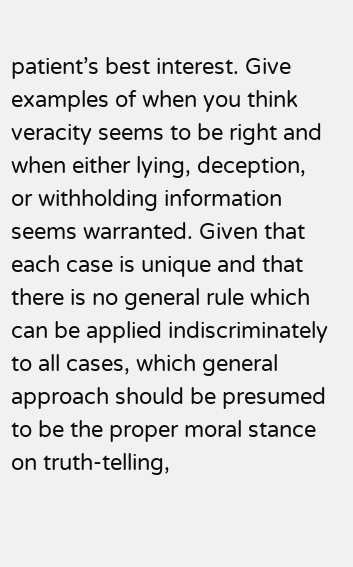patient’s best interest. Give examples of when you think veracity seems to be right and when either lying, deception, or withholding information seems warranted. Given that each case is unique and that there is no general rule which can be applied indiscriminately to all cases, which general approach should be presumed to be the proper moral stance on truth-telling,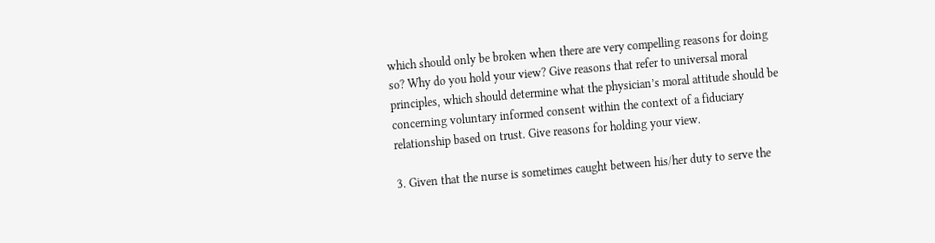which should only be broken when there are very compelling reasons for doing so? Why do you hold your view? Give reasons that refer to universal moral principles, which should determine what the physician’s moral attitude should be concerning voluntary informed consent within the context of a fiduciary relationship based on trust. Give reasons for holding your view.

3. Given that the nurse is sometimes caught between his/her duty to serve the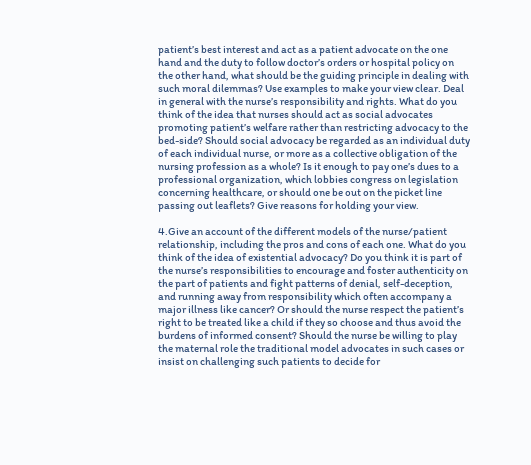patient’s best interest and act as a patient advocate on the one hand and the duty to follow doctor’s orders or hospital policy on the other hand, what should be the guiding principle in dealing with such moral dilemmas? Use examples to make your view clear. Deal in general with the nurse’s responsibility and rights. What do you think of the idea that nurses should act as social advocates promoting patient’s welfare rather than restricting advocacy to the bed-side? Should social advocacy be regarded as an individual duty of each individual nurse, or more as a collective obligation of the nursing profession as a whole? Is it enough to pay one’s dues to a professional organization, which lobbies congress on legislation concerning healthcare, or should one be out on the picket line passing out leaflets? Give reasons for holding your view.

4.Give an account of the different models of the nurse/patient relationship, including the pros and cons of each one. What do you think of the idea of existential advocacy? Do you think it is part of the nurse’s responsibilities to encourage and foster authenticity on the part of patients and fight patterns of denial, self-deception, and running away from responsibility which often accompany a major illness like cancer? Or should the nurse respect the patient’s right to be treated like a child if they so choose and thus avoid the burdens of informed consent? Should the nurse be willing to play the maternal role the traditional model advocates in such cases or insist on challenging such patients to decide for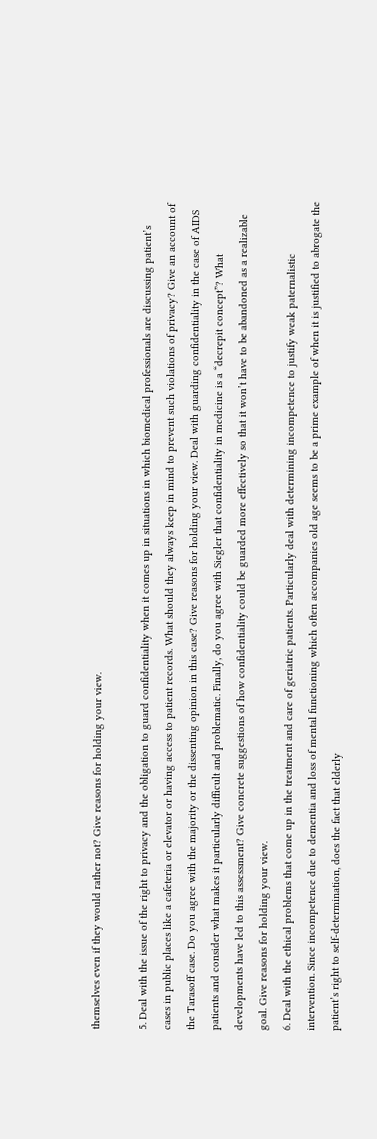themselves even if they would rather not? Give reasons for holding your view.

5. Deal with the issue of the right to privacy and the obligation to guard confidentiality when it comes up in situations in which biomedical professionals are discussing patient’s cases in public places like a cafeteria or elevator or having access to patient records. What should they always keep in mind to prevent such violations of privacy? Give an account of the Tarasoff case. Do you agree with the majority or the dissenting opinion in this case? Give reasons for holding your view. Deal with guarding confidentiality in the case of AIDS patients and consider what makes it particularly difficult and problematic. Finally, do you agree with Siegler that confidentiality in medicine is a “decrepit concept”? What developments have led to this assessment? Give concrete suggestions of how confidentiality could be guarded more effectively so that it won’t have to be abandoned as a realizable goal. Give reasons for holding your view.
6. Deal with the ethical problems that come up in the treatment and care of geriatric patients. Particularly deal with determining incompetence to justify weak paternalistic intervention. Since incompetence due to dementia and loss of mental functioning which often accompanies old age seems to be a prime example of when it is justified to abrogate the patient’s right to self-determination, does the fact that elderly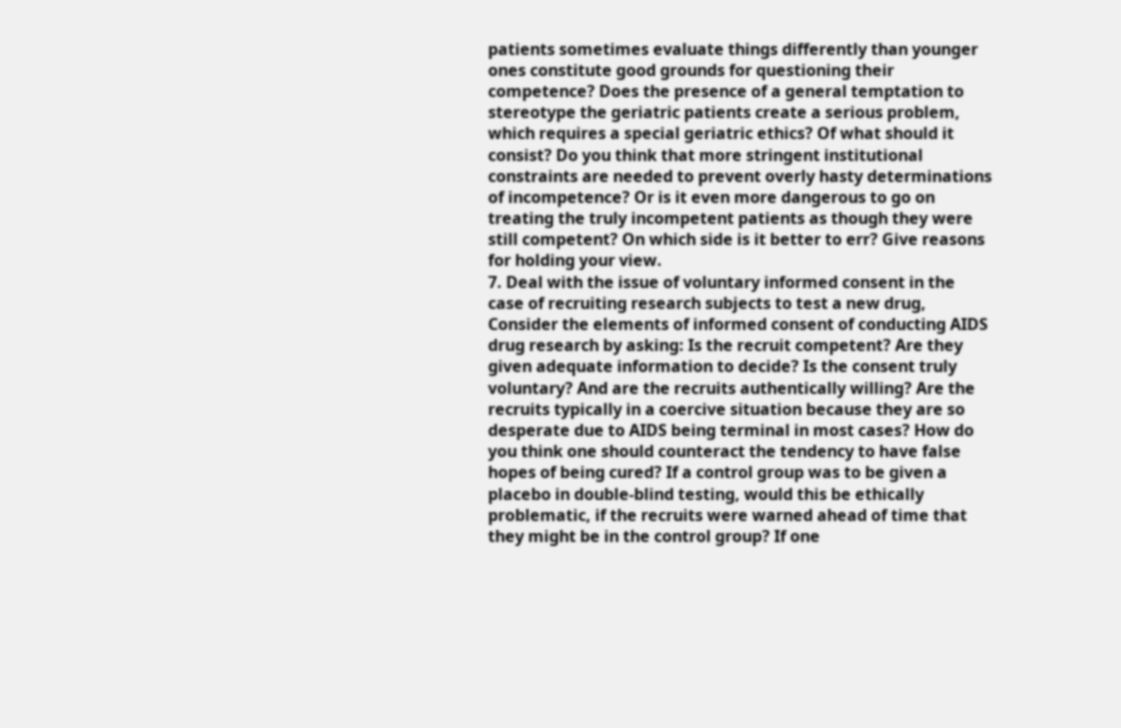patients sometimes evaluate things differently than younger ones constitute good grounds for questioning their competence? Does the presence of a general temptation to stereotype the geriatric patients create a serious problem, which requires a special geriatric ethics? Of what should it consist? Do you think that more stringent institutional constraints are needed to prevent overly hasty determinations of incompetence? Or is it even more dangerous to go on treating the truly incompetent patients as though they were still competent? On which side is it better to err? Give reasons for holding your view.
7. Deal with the issue of voluntary informed consent in the case of recruiting research subjects to test a new drug, Consider the elements of informed consent of conducting AIDS drug research by asking: Is the recruit competent? Are they given adequate information to decide? Is the consent truly voluntary? And are the recruits authentically willing? Are the recruits typically in a coercive situation because they are so desperate due to AIDS being terminal in most cases? How do you think one should counteract the tendency to have false hopes of being cured? If a control group was to be given a placebo in double-blind testing, would this be ethically problematic, if the recruits were warned ahead of time that they might be in the control group? If one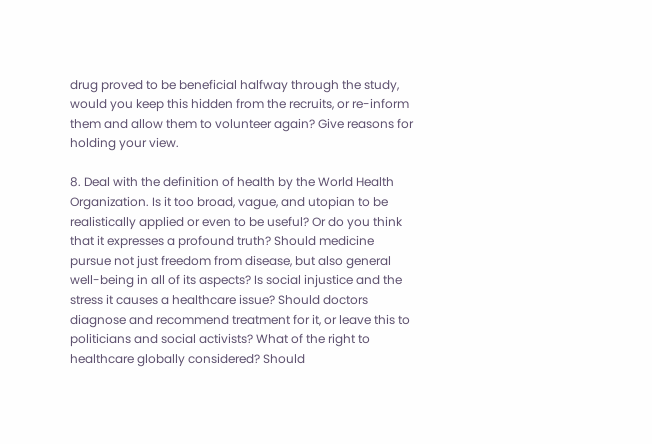drug proved to be beneficial halfway through the study, would you keep this hidden from the recruits, or re-inform them and allow them to volunteer again? Give reasons for holding your view.

8. Deal with the definition of health by the World Health Organization. Is it too broad, vague, and utopian to be realistically applied or even to be useful? Or do you think that it expresses a profound truth? Should medicine pursue not just freedom from disease, but also general well-being in all of its aspects? Is social injustice and the stress it causes a healthcare issue? Should doctors diagnose and recommend treatment for it, or leave this to politicians and social activists? What of the right to healthcare globally considered? Should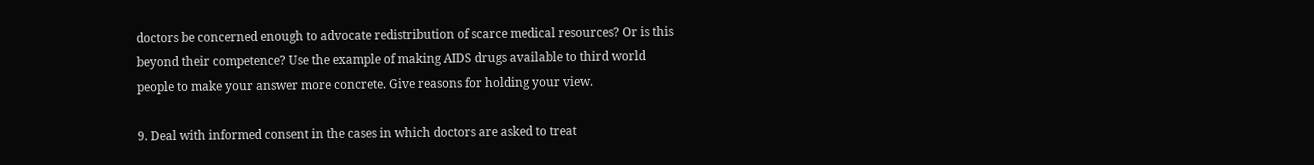doctors be concerned enough to advocate redistribution of scarce medical resources? Or is this beyond their competence? Use the example of making AIDS drugs available to third world people to make your answer more concrete. Give reasons for holding your view.

9. Deal with informed consent in the cases in which doctors are asked to treat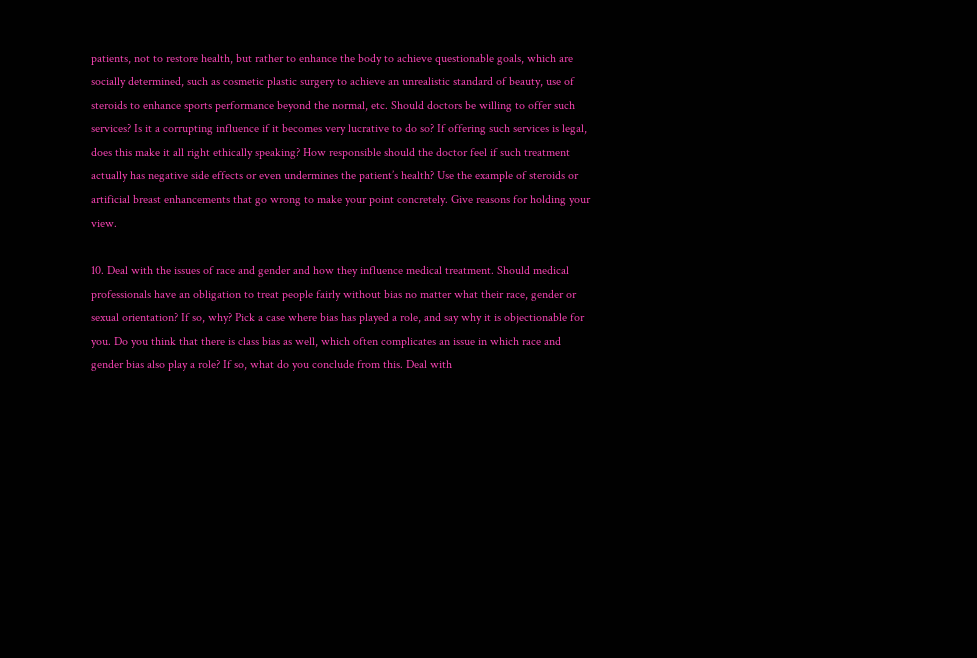patients, not to restore health, but rather to enhance the body to achieve questionable goals, which are socially determined, such as cosmetic plastic surgery to achieve an unrealistic standard of beauty, use of steroids to enhance sports performance beyond the normal, etc. Should doctors be willing to offer such services? Is it a corrupting influence if it becomes very lucrative to do so? If offering such services is legal, does this make it all right ethically speaking? How responsible should the doctor feel if such treatment actually has negative side effects or even undermines the patient’s health? Use the example of steroids or artificial breast enhancements that go wrong to make your point concretely. Give reasons for holding your view.

10. Deal with the issues of race and gender and how they influence medical treatment. Should medical professionals have an obligation to treat people fairly without bias no matter what their race, gender or sexual orientation? If so, why? Pick a case where bias has played a role, and say why it is objectionable for you. Do you think that there is class bias as well, which often complicates an issue in which race and gender bias also play a role? If so, what do you conclude from this. Deal with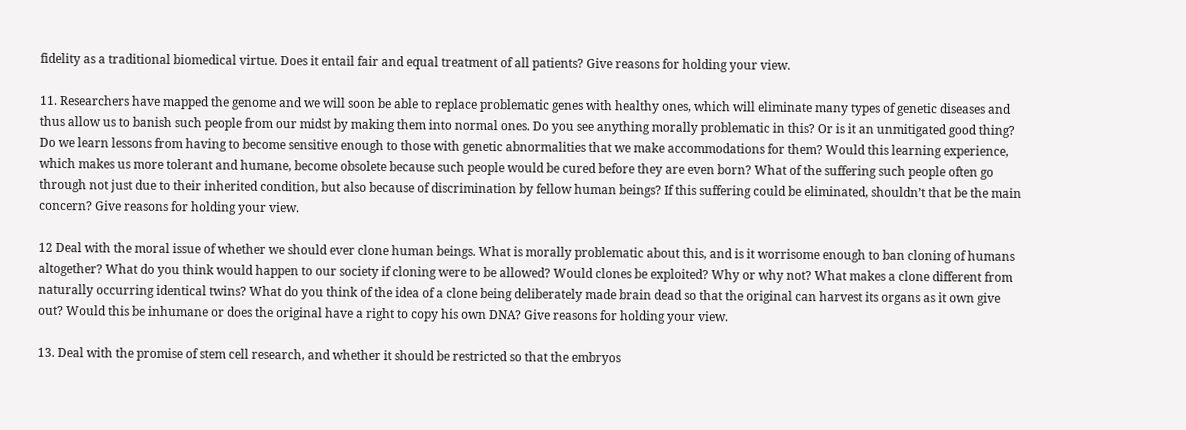fidelity as a traditional biomedical virtue. Does it entail fair and equal treatment of all patients? Give reasons for holding your view.

11. Researchers have mapped the genome and we will soon be able to replace problematic genes with healthy ones, which will eliminate many types of genetic diseases and thus allow us to banish such people from our midst by making them into normal ones. Do you see anything morally problematic in this? Or is it an unmitigated good thing? Do we learn lessons from having to become sensitive enough to those with genetic abnormalities that we make accommodations for them? Would this learning experience, which makes us more tolerant and humane, become obsolete because such people would be cured before they are even born? What of the suffering such people often go through not just due to their inherited condition, but also because of discrimination by fellow human beings? If this suffering could be eliminated, shouldn’t that be the main concern? Give reasons for holding your view.

12 Deal with the moral issue of whether we should ever clone human beings. What is morally problematic about this, and is it worrisome enough to ban cloning of humans altogether? What do you think would happen to our society if cloning were to be allowed? Would clones be exploited? Why or why not? What makes a clone different from naturally occurring identical twins? What do you think of the idea of a clone being deliberately made brain dead so that the original can harvest its organs as it own give out? Would this be inhumane or does the original have a right to copy his own DNA? Give reasons for holding your view.

13. Deal with the promise of stem cell research, and whether it should be restricted so that the embryos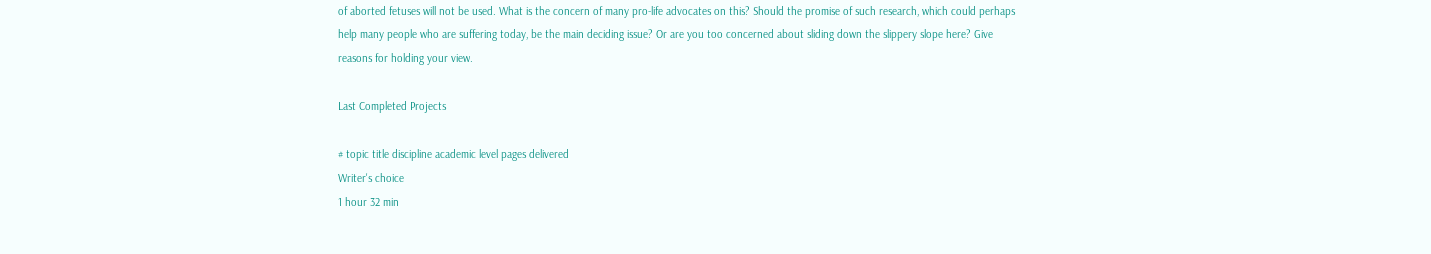of aborted fetuses will not be used. What is the concern of many pro-life advocates on this? Should the promise of such research, which could perhaps help many people who are suffering today, be the main deciding issue? Or are you too concerned about sliding down the slippery slope here? Give reasons for holding your view.

Last Completed Projects

# topic title discipline academic level pages delivered
Writer's choice
1 hour 32 min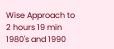Wise Approach to
2 hours 19 min
1980's and 1990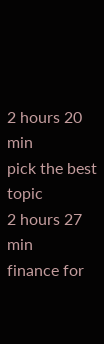2 hours 20 min
pick the best topic
2 hours 27 min
finance for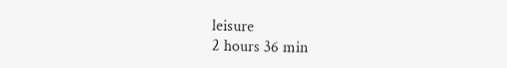leisure
2 hours 36 min